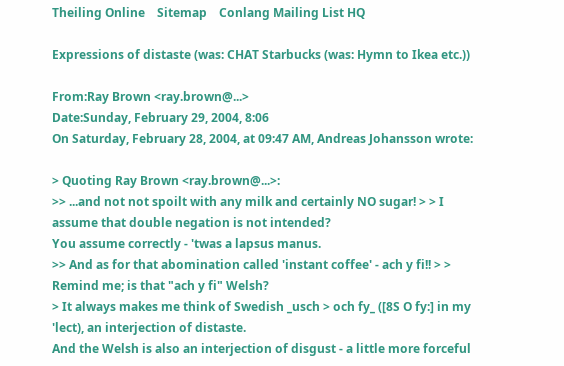Theiling Online    Sitemap    Conlang Mailing List HQ

Expressions of distaste (was: CHAT Starbucks (was: Hymn to Ikea etc.))

From:Ray Brown <ray.brown@...>
Date:Sunday, February 29, 2004, 8:06
On Saturday, February 28, 2004, at 09:47 AM, Andreas Johansson wrote:

> Quoting Ray Brown <ray.brown@...>:
>> ...and not not spoilt with any milk and certainly NO sugar! > > I assume that double negation is not intended?
You assume correctly - 'twas a lapsus manus.
>> And as for that abomination called 'instant coffee' - ach y fi!! > > Remind me; is that "ach y fi" Welsh?
> It always makes me think of Swedish _usch > och fy_ ([8S O fy:] in my 'lect), an interjection of distaste.
And the Welsh is also an interjection of disgust - a little more forceful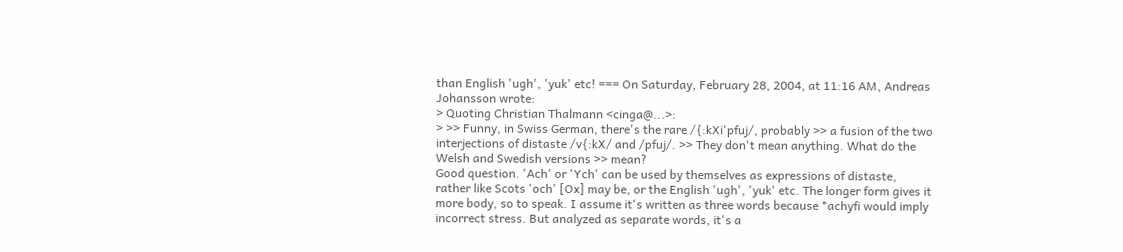than English 'ugh', 'yuk' etc! === On Saturday, February 28, 2004, at 11:16 AM, Andreas Johansson wrote:
> Quoting Christian Thalmann <cinga@...>:
> >> Funny, in Swiss German, there's the rare /{:kXi'pfuj/, probably >> a fusion of the two interjections of distaste /v{:kX/ and /pfuj/. >> They don't mean anything. What do the Welsh and Swedish versions >> mean?
Good question. 'Ach' or 'Ych' can be used by themselves as expressions of distaste, rather like Scots 'och' [Ox] may be, or the English 'ugh', 'yuk' etc. The longer form gives it more body, so to speak. I assume it's written as three words because *achyfi would imply incorrect stress. But analyzed as separate words, it's a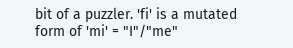bit of a puzzler. 'fi' is a mutated form of 'mi' = "I"/"me"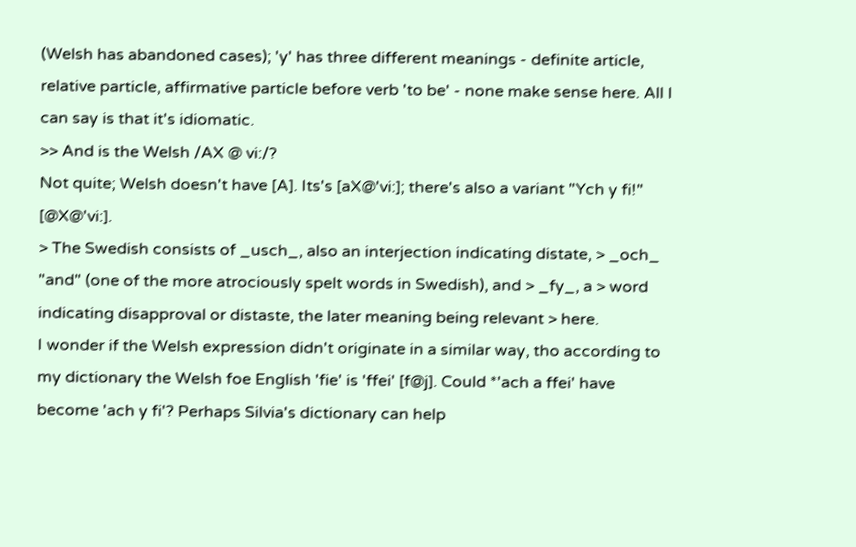(Welsh has abandoned cases); 'y' has three different meanings - definite article, relative particle, affirmative particle before verb 'to be' - none make sense here. All I can say is that it's idiomatic.
>> And is the Welsh /AX @ vi:/?
Not quite; Welsh doesn't have [A]. Its's [aX@'vi:]; there's also a variant "Ych y fi!" [@X@'vi:].
> The Swedish consists of _usch_, also an interjection indicating distate, > _och_ "and" (one of the more atrociously spelt words in Swedish), and > _fy_, a > word indicating disapproval or distaste, the later meaning being relevant > here.
I wonder if the Welsh expression didn't originate in a similar way, tho according to my dictionary the Welsh foe English 'fie' is 'ffei' [f@j]. Could *'ach a ffei' have become 'ach y fi'? Perhaps Silvia's dictionary can help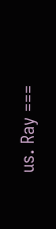us. Ray ===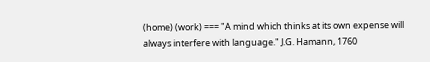(home) (work) === "A mind which thinks at its own expense will always interfere with language." J.G. Hamann, 1760